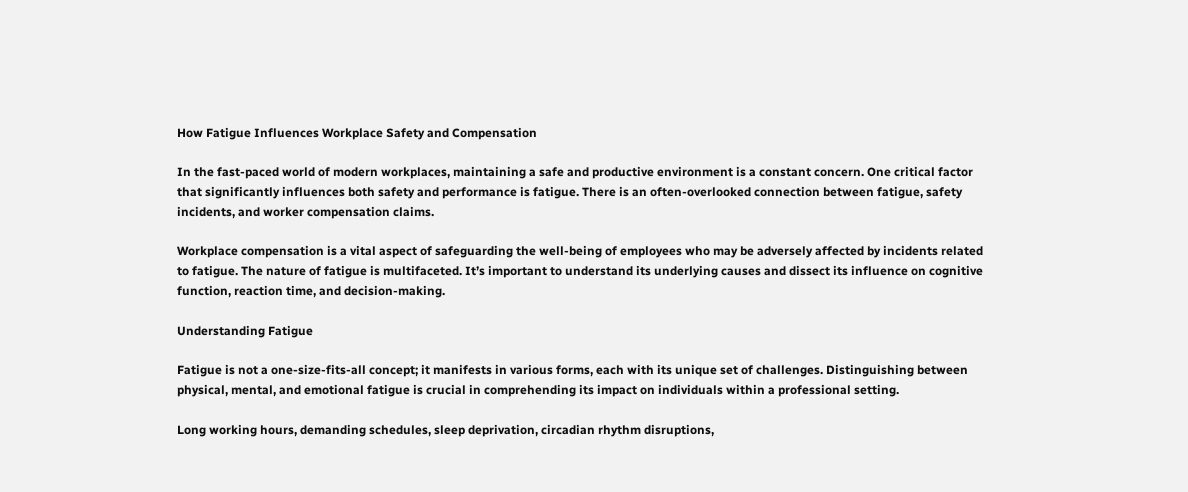How Fatigue Influences Workplace Safety and Compensation

In the fast-paced world of modern workplaces, maintaining a safe and productive environment is a constant concern. One critical factor that significantly influences both safety and performance is fatigue. There is an often-overlooked connection between fatigue, safety incidents, and worker compensation claims.

Workplace compensation is a vital aspect of safeguarding the well-being of employees who may be adversely affected by incidents related to fatigue. The nature of fatigue is multifaceted. It’s important to understand its underlying causes and dissect its influence on cognitive function, reaction time, and decision-making.

Understanding Fatigue

Fatigue is not a one-size-fits-all concept; it manifests in various forms, each with its unique set of challenges. Distinguishing between physical, mental, and emotional fatigue is crucial in comprehending its impact on individuals within a professional setting.

Long working hours, demanding schedules, sleep deprivation, circadian rhythm disruptions,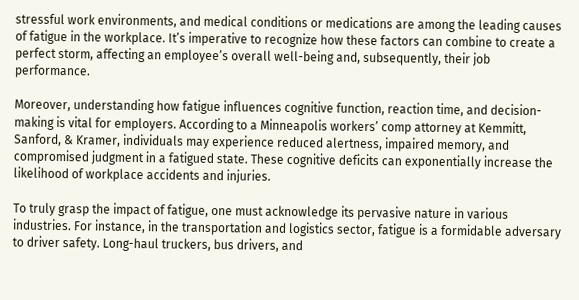stressful work environments, and medical conditions or medications are among the leading causes of fatigue in the workplace. It’s imperative to recognize how these factors can combine to create a perfect storm, affecting an employee’s overall well-being and, subsequently, their job performance.

Moreover, understanding how fatigue influences cognitive function, reaction time, and decision-making is vital for employers. According to a Minneapolis workers’ comp attorney at Kemmitt, Sanford, & Kramer, individuals may experience reduced alertness, impaired memory, and compromised judgment in a fatigued state. These cognitive deficits can exponentially increase the likelihood of workplace accidents and injuries.

To truly grasp the impact of fatigue, one must acknowledge its pervasive nature in various industries. For instance, in the transportation and logistics sector, fatigue is a formidable adversary to driver safety. Long-haul truckers, bus drivers, and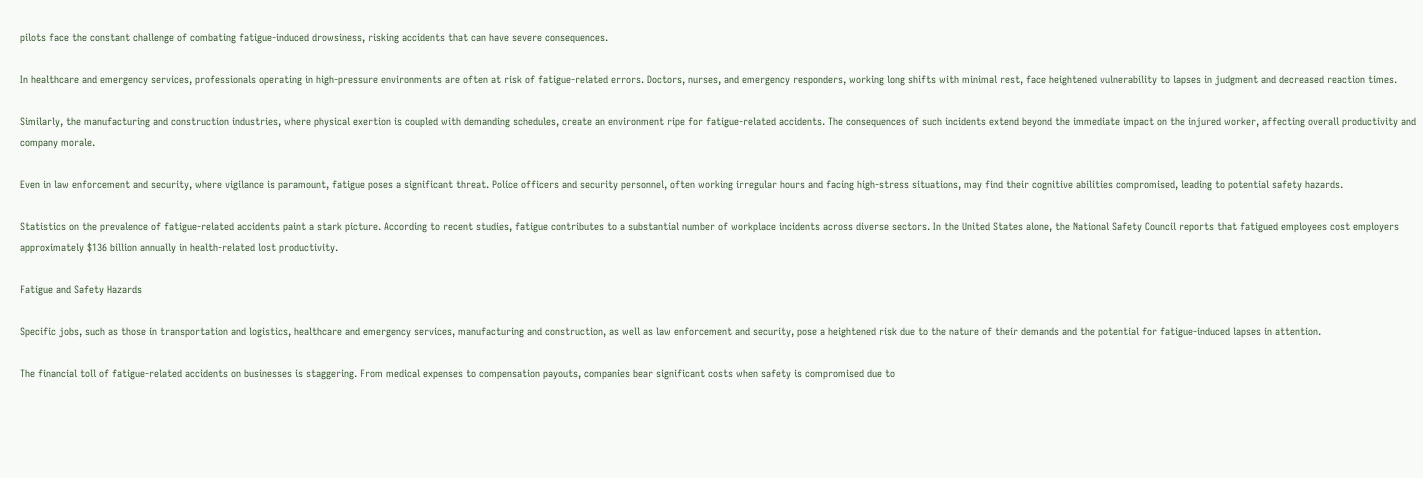pilots face the constant challenge of combating fatigue-induced drowsiness, risking accidents that can have severe consequences.

In healthcare and emergency services, professionals operating in high-pressure environments are often at risk of fatigue-related errors. Doctors, nurses, and emergency responders, working long shifts with minimal rest, face heightened vulnerability to lapses in judgment and decreased reaction times.

Similarly, the manufacturing and construction industries, where physical exertion is coupled with demanding schedules, create an environment ripe for fatigue-related accidents. The consequences of such incidents extend beyond the immediate impact on the injured worker, affecting overall productivity and company morale.

Even in law enforcement and security, where vigilance is paramount, fatigue poses a significant threat. Police officers and security personnel, often working irregular hours and facing high-stress situations, may find their cognitive abilities compromised, leading to potential safety hazards.

Statistics on the prevalence of fatigue-related accidents paint a stark picture. According to recent studies, fatigue contributes to a substantial number of workplace incidents across diverse sectors. In the United States alone, the National Safety Council reports that fatigued employees cost employers approximately $136 billion annually in health-related lost productivity.

Fatigue and Safety Hazards

Specific jobs, such as those in transportation and logistics, healthcare and emergency services, manufacturing and construction, as well as law enforcement and security, pose a heightened risk due to the nature of their demands and the potential for fatigue-induced lapses in attention.

The financial toll of fatigue-related accidents on businesses is staggering. From medical expenses to compensation payouts, companies bear significant costs when safety is compromised due to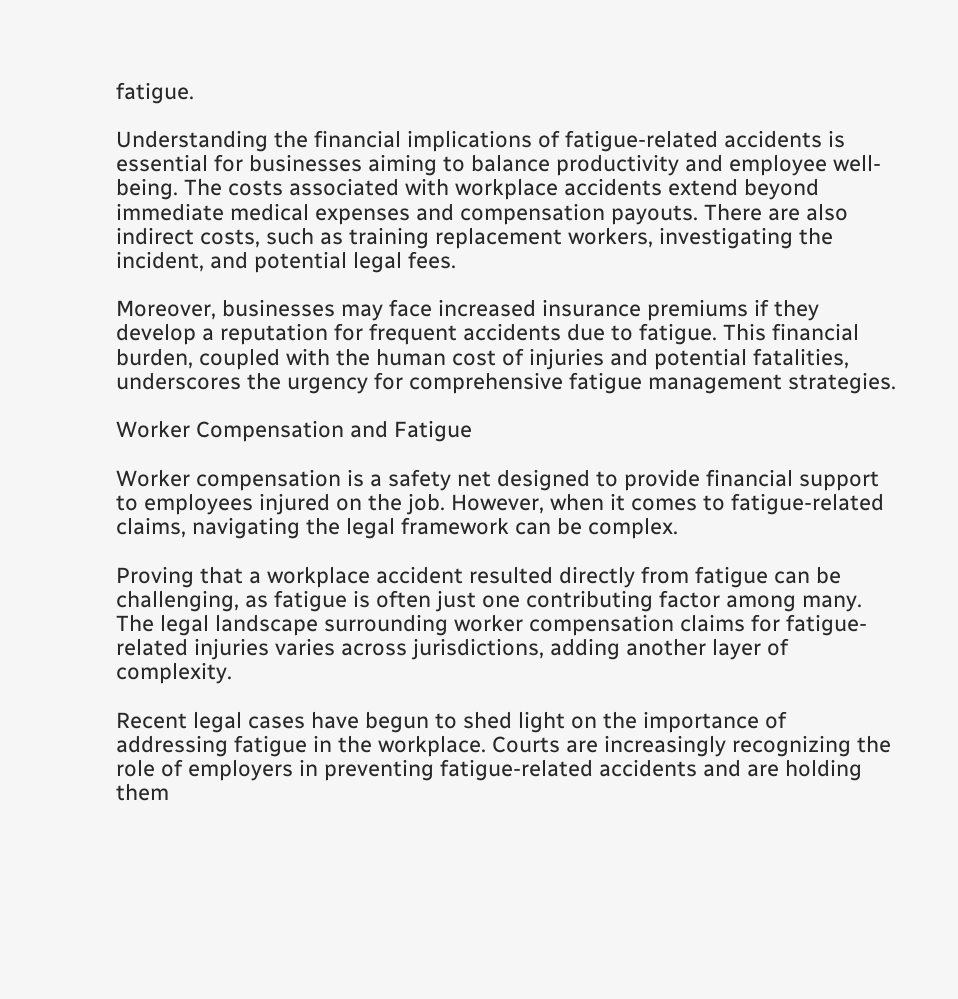fatigue.

Understanding the financial implications of fatigue-related accidents is essential for businesses aiming to balance productivity and employee well-being. The costs associated with workplace accidents extend beyond immediate medical expenses and compensation payouts. There are also indirect costs, such as training replacement workers, investigating the incident, and potential legal fees.

Moreover, businesses may face increased insurance premiums if they develop a reputation for frequent accidents due to fatigue. This financial burden, coupled with the human cost of injuries and potential fatalities, underscores the urgency for comprehensive fatigue management strategies.

Worker Compensation and Fatigue

Worker compensation is a safety net designed to provide financial support to employees injured on the job. However, when it comes to fatigue-related claims, navigating the legal framework can be complex.

Proving that a workplace accident resulted directly from fatigue can be challenging, as fatigue is often just one contributing factor among many. The legal landscape surrounding worker compensation claims for fatigue-related injuries varies across jurisdictions, adding another layer of complexity.

Recent legal cases have begun to shed light on the importance of addressing fatigue in the workplace. Courts are increasingly recognizing the role of employers in preventing fatigue-related accidents and are holding them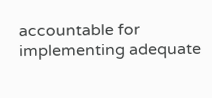accountable for implementing adequate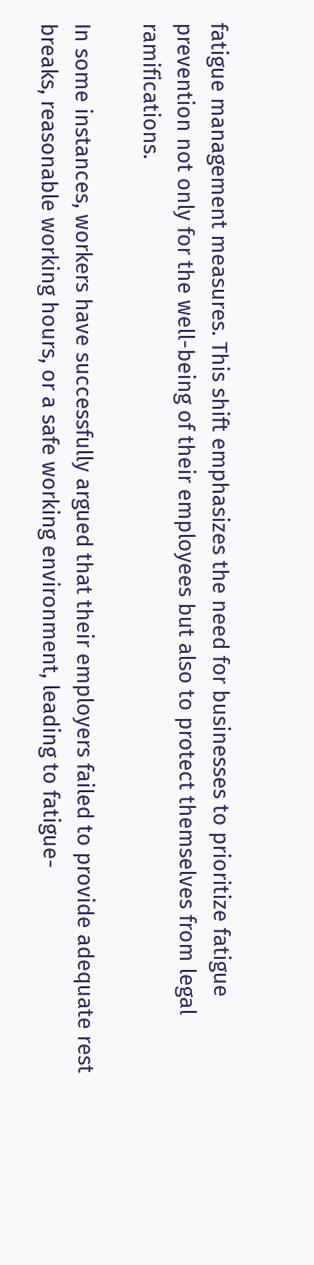fatigue management measures. This shift emphasizes the need for businesses to prioritize fatigue prevention not only for the well-being of their employees but also to protect themselves from legal ramifications.

In some instances, workers have successfully argued that their employers failed to provide adequate rest breaks, reasonable working hours, or a safe working environment, leading to fatigue-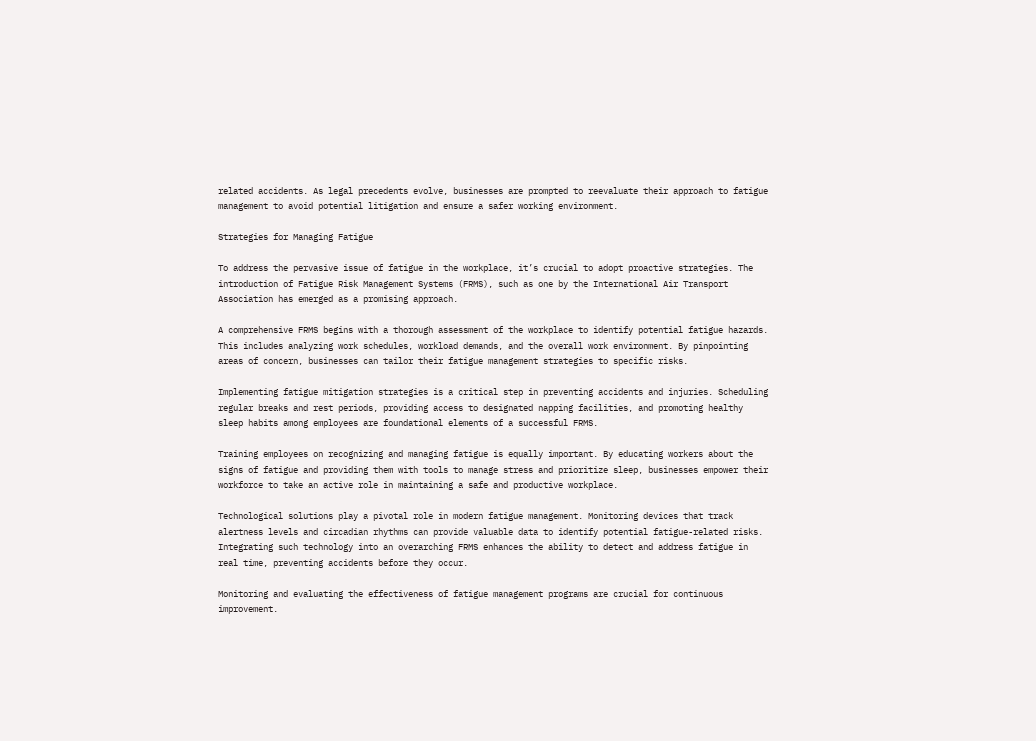related accidents. As legal precedents evolve, businesses are prompted to reevaluate their approach to fatigue management to avoid potential litigation and ensure a safer working environment.

Strategies for Managing Fatigue

To address the pervasive issue of fatigue in the workplace, it’s crucial to adopt proactive strategies. The introduction of Fatigue Risk Management Systems (FRMS), such as one by the International Air Transport Association has emerged as a promising approach.

A comprehensive FRMS begins with a thorough assessment of the workplace to identify potential fatigue hazards. This includes analyzing work schedules, workload demands, and the overall work environment. By pinpointing areas of concern, businesses can tailor their fatigue management strategies to specific risks.

Implementing fatigue mitigation strategies is a critical step in preventing accidents and injuries. Scheduling regular breaks and rest periods, providing access to designated napping facilities, and promoting healthy sleep habits among employees are foundational elements of a successful FRMS.

Training employees on recognizing and managing fatigue is equally important. By educating workers about the signs of fatigue and providing them with tools to manage stress and prioritize sleep, businesses empower their workforce to take an active role in maintaining a safe and productive workplace.

Technological solutions play a pivotal role in modern fatigue management. Monitoring devices that track alertness levels and circadian rhythms can provide valuable data to identify potential fatigue-related risks. Integrating such technology into an overarching FRMS enhances the ability to detect and address fatigue in real time, preventing accidents before they occur.

Monitoring and evaluating the effectiveness of fatigue management programs are crucial for continuous improvement.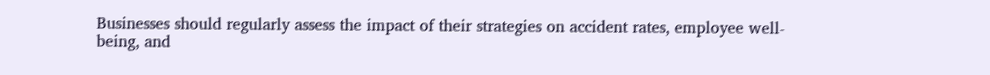Businesses should regularly assess the impact of their strategies on accident rates, employee well-being, and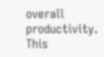overall productivity. This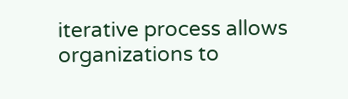iterative process allows organizations to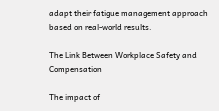adapt their fatigue management approach based on real-world results.

The Link Between Workplace Safety and Compensation

The impact of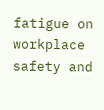fatigue on workplace safety and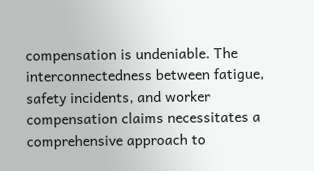compensation is undeniable. The interconnectedness between fatigue, safety incidents, and worker compensation claims necessitates a comprehensive approach to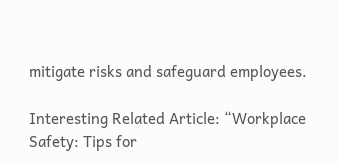mitigate risks and safeguard employees.

Interesting Related Article: “Workplace Safety: Tips for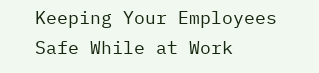Keeping Your Employees Safe While at Work